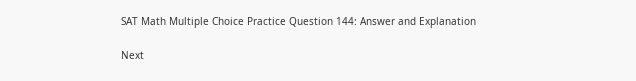SAT Math Multiple Choice Practice Question 144: Answer and Explanation

Next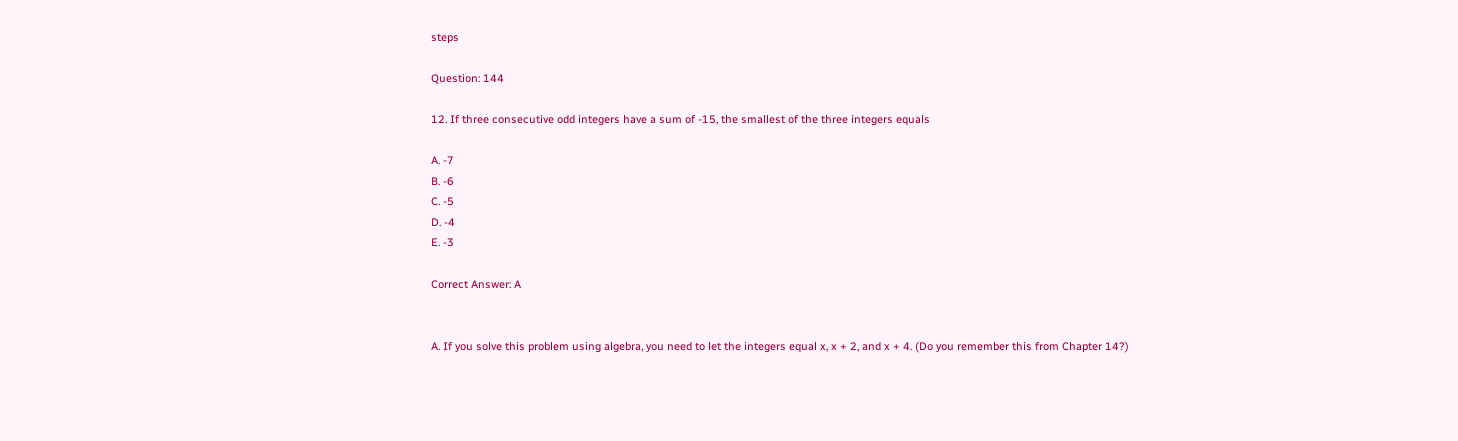steps

Question: 144

12. If three consecutive odd integers have a sum of -15, the smallest of the three integers equals

A. -7
B. -6
C. -5
D. -4
E. -3

Correct Answer: A


A. If you solve this problem using algebra, you need to let the integers equal x, x + 2, and x + 4. (Do you remember this from Chapter 14?)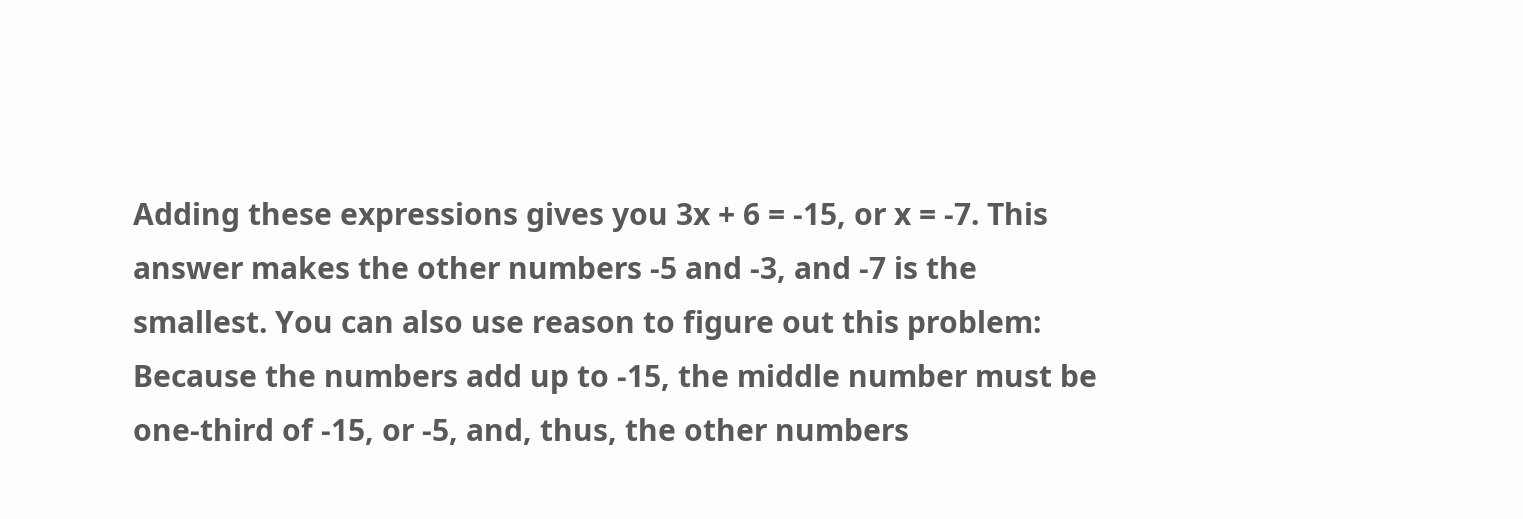Adding these expressions gives you 3x + 6 = -15, or x = -7. This answer makes the other numbers -5 and -3, and -7 is the smallest. You can also use reason to figure out this problem: Because the numbers add up to -15, the middle number must be one-third of -15, or -5, and, thus, the other numbers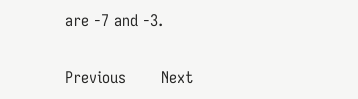are -7 and -3.

Previous       Next